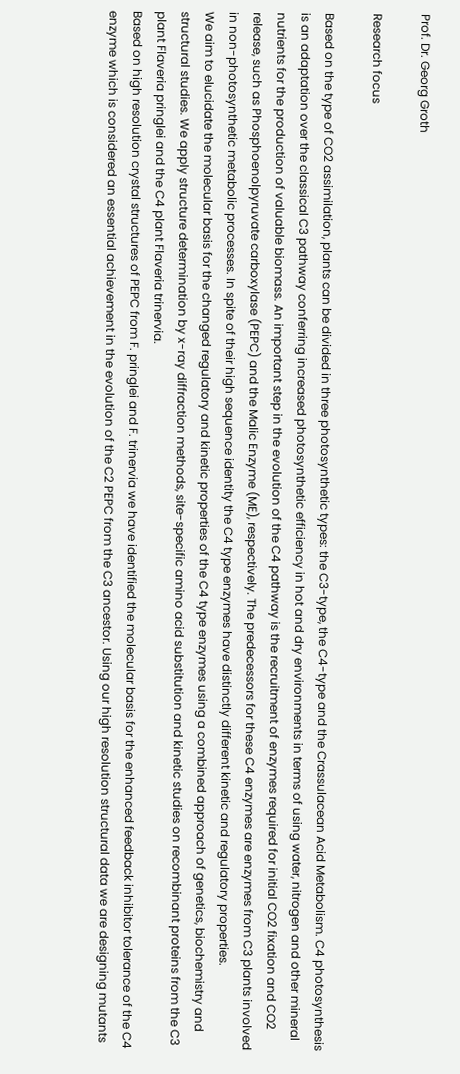Prof. Dr. Georg Groth

Research focus

Based on the type of CO2 assimilation, plants can be divided in three photosynthetic types: the C3-type, the C4-type and the Crassulacean Acid Metabolism. C4 photosynthesis is an adaptation over the classical C3 pathway conferring increased photosynthetic efficiency in hot and dry environments in terms of using water, nitrogen and other mineral nutrients for the production of valuable biomass. An important step in the evolution of the C4 pathway is the recruitment of enzymes required for initial CO2 fixation and CO2 release, such as Phosphoenolpyruvate carboxylase (PEPC) and the Malic Enzyme (ME), respectively. The predecessors for these C4 enzymes are enzymes from C3 plants involved in non-photosynthetic metabolic processes. In spite of their high sequence identity the C4 type enzymes have distinctly different kinetic and regulatory properties.
We aim to elucidate the molecular basis for the changed regulatory and kinetic properties of the C4 type enzymes using a combined approach of genetics, biochemistry and structural studies. We apply structure determination by x-ray diffraction methods, site-specific amino acid substitution and kinetic studies on recombinant proteins from the C3 plant Flaveria pringlei and the C4 plant Flaveria trinervia.
Based on high resolution crystal structures of PEPC from F. pringlei and F. trinervia we have identified the molecular basis for the enhanced feedback inhibitor tolerance of the C4 enzyme which is considered an essential achievement in the evolution of the C2 PEPC from the C3 ancestor. Using our high resolution structural data we are designing mutants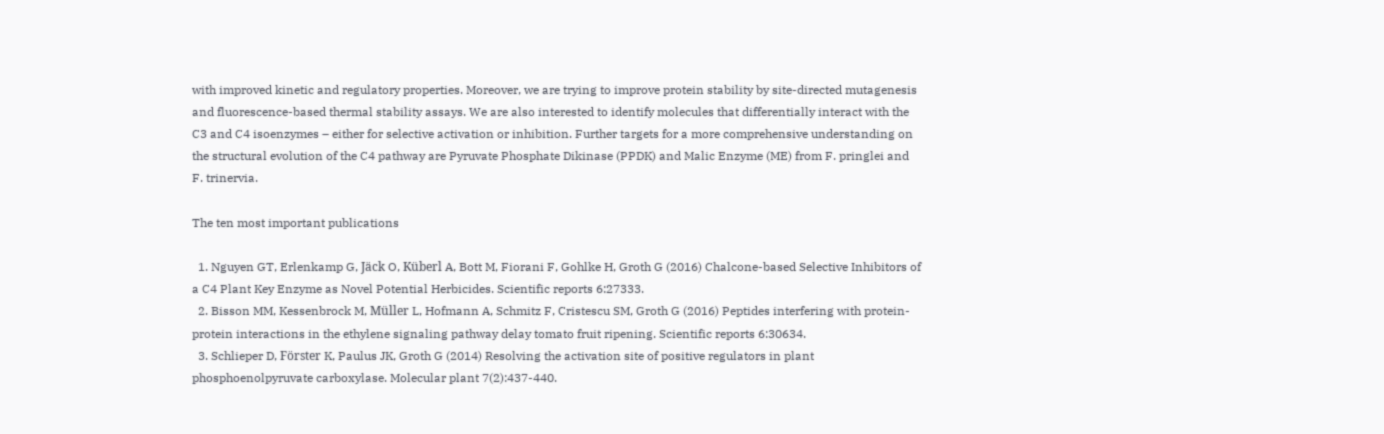with improved kinetic and regulatory properties. Moreover, we are trying to improve protein stability by site-directed mutagenesis and fluorescence-based thermal stability assays. We are also interested to identify molecules that differentially interact with the C3 and C4 isoenzymes – either for selective activation or inhibition. Further targets for a more comprehensive understanding on the structural evolution of the C4 pathway are Pyruvate Phosphate Dikinase (PPDK) and Malic Enzyme (ME) from F. pringlei and F. trinervia.

The ten most important publications

  1. Nguyen GT, Erlenkamp G, Jäck O, Küberl A, Bott M, Fiorani F, Gohlke H, Groth G (2016) Chalcone-based Selective Inhibitors of a C4 Plant Key Enzyme as Novel Potential Herbicides. Scientific reports 6:27333.
  2. Bisson MM, Kessenbrock M, Müller L, Hofmann A, Schmitz F, Cristescu SM, Groth G (2016) Peptides interfering with protein-protein interactions in the ethylene signaling pathway delay tomato fruit ripening. Scientific reports 6:30634.
  3. Schlieper D, Förster K, Paulus JK, Groth G (2014) Resolving the activation site of positive regulators in plant phosphoenolpyruvate carboxylase. Molecular plant 7(2):437-440.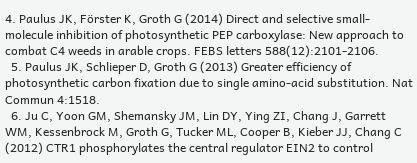4. Paulus JK, Förster K, Groth G (2014) Direct and selective small-molecule inhibition of photosynthetic PEP carboxylase: New approach to combat C4 weeds in arable crops. FEBS letters 588(12):2101-2106.
  5. Paulus JK, Schlieper D, Groth G (2013) Greater efficiency of photosynthetic carbon fixation due to single amino-acid substitution. Nat Commun 4:1518.
  6. Ju C, Yoon GM, Shemansky JM, Lin DY, Ying ZI, Chang J, Garrett WM, Kessenbrock M, Groth G, Tucker ML, Cooper B, Kieber JJ, Chang C (2012) CTR1 phosphorylates the central regulator EIN2 to control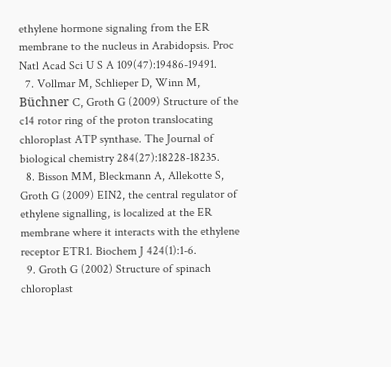ethylene hormone signaling from the ER membrane to the nucleus in Arabidopsis. Proc Natl Acad Sci U S A 109(47):19486-19491.
  7. Vollmar M, Schlieper D, Winn M, Büchner C, Groth G (2009) Structure of the c14 rotor ring of the proton translocating chloroplast ATP synthase. The Journal of biological chemistry 284(27):18228-18235.
  8. Bisson MM, Bleckmann A, Allekotte S, Groth G (2009) EIN2, the central regulator of ethylene signalling, is localized at the ER membrane where it interacts with the ethylene receptor ETR1. Biochem J 424(1):1-6.
  9. Groth G (2002) Structure of spinach chloroplast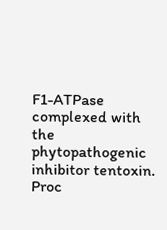F1-ATPase complexed with the phytopathogenic inhibitor tentoxin. Proc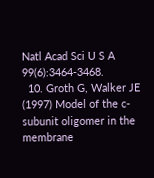Natl Acad Sci U S A 99(6):3464-3468.
  10. Groth G, Walker JE (1997) Model of the c-subunit oligomer in the membrane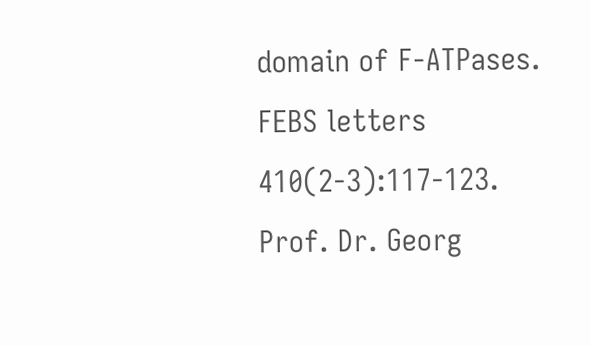domain of F-ATPases. FEBS letters 410(2-3):117-123.
Prof. Dr. Georg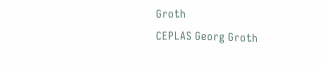Groth
CEPLAS Georg Groth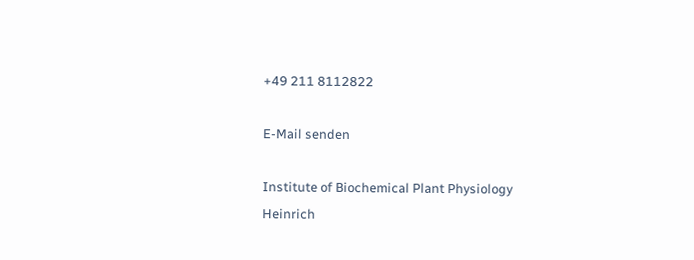+49 211 8112822

E-Mail senden

Institute of Biochemical Plant Physiology
Heinrich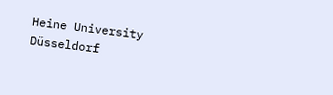Heine University Düsseldorf